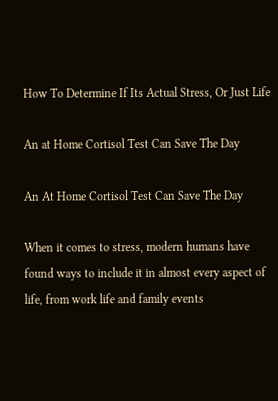How To Determine If Its Actual Stress, Or Just Life

An at Home Cortisol Test Can Save The Day

An At Home Cortisol Test Can Save The Day

When it comes to stress, modern humans have found ways to include it in almost every aspect of life, from work life and family events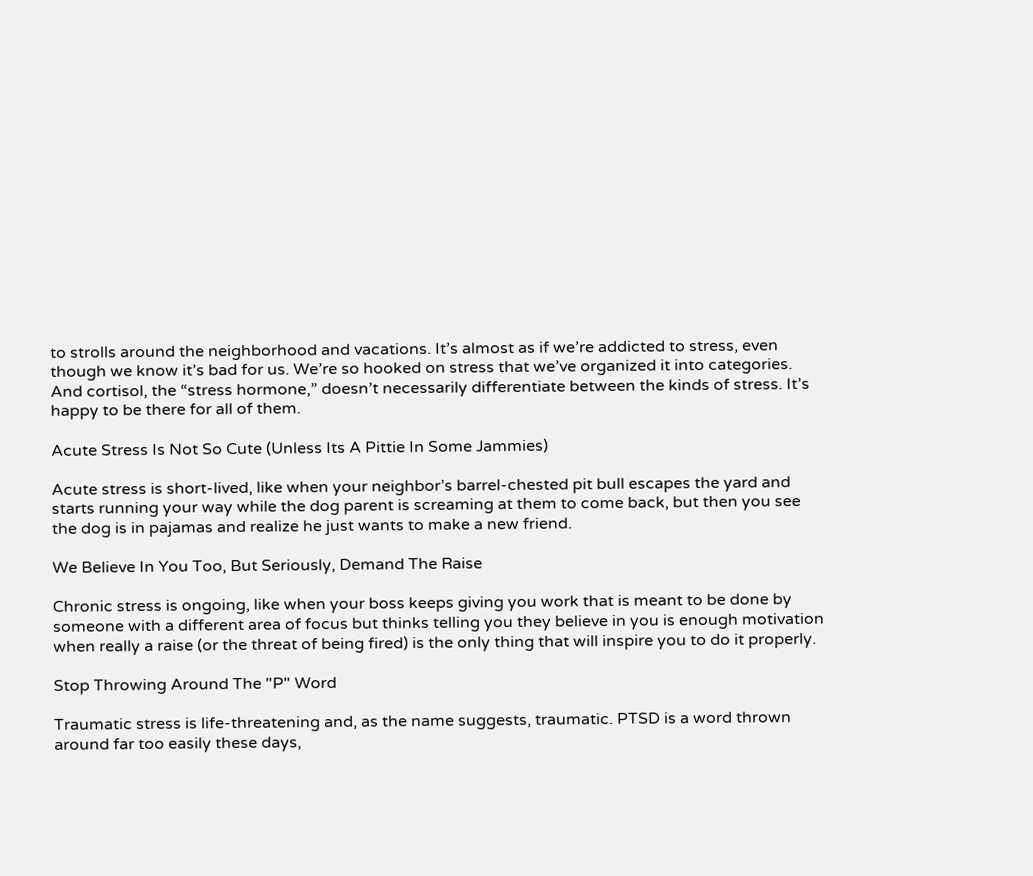to strolls around the neighborhood and vacations. It’s almost as if we’re addicted to stress, even though we know it’s bad for us. We’re so hooked on stress that we’ve organized it into categories. And cortisol, the “stress hormone,” doesn’t necessarily differentiate between the kinds of stress. It’s happy to be there for all of them.

Acute Stress Is Not So Cute (Unless Its A Pittie In Some Jammies)

Acute stress is short-lived, like when your neighbor’s barrel-chested pit bull escapes the yard and starts running your way while the dog parent is screaming at them to come back, but then you see the dog is in pajamas and realize he just wants to make a new friend.

We Believe In You Too, But Seriously, Demand The Raise

Chronic stress is ongoing, like when your boss keeps giving you work that is meant to be done by someone with a different area of focus but thinks telling you they believe in you is enough motivation when really a raise (or the threat of being fired) is the only thing that will inspire you to do it properly.

Stop Throwing Around The "P" Word

Traumatic stress is life-threatening and, as the name suggests, traumatic. PTSD is a word thrown around far too easily these days,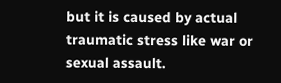but it is caused by actual traumatic stress like war or sexual assault.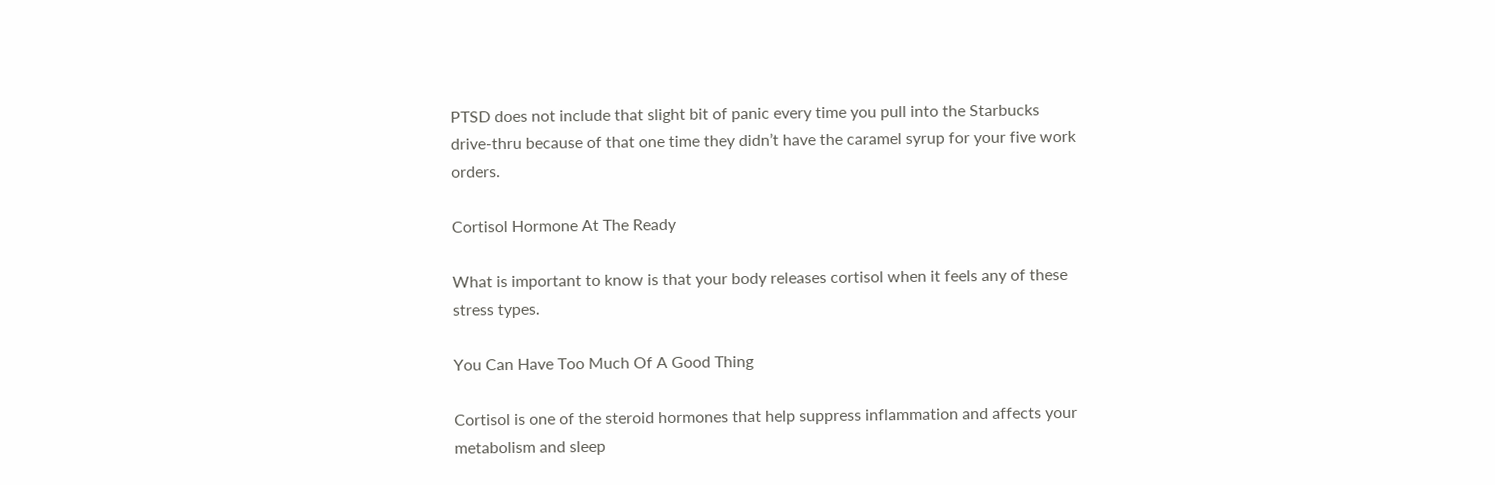PTSD does not include that slight bit of panic every time you pull into the Starbucks drive-thru because of that one time they didn’t have the caramel syrup for your five work orders.

Cortisol Hormone At The Ready

What is important to know is that your body releases cortisol when it feels any of these stress types.

You Can Have Too Much Of A Good Thing

Cortisol is one of the steroid hormones that help suppress inflammation and affects your metabolism and sleep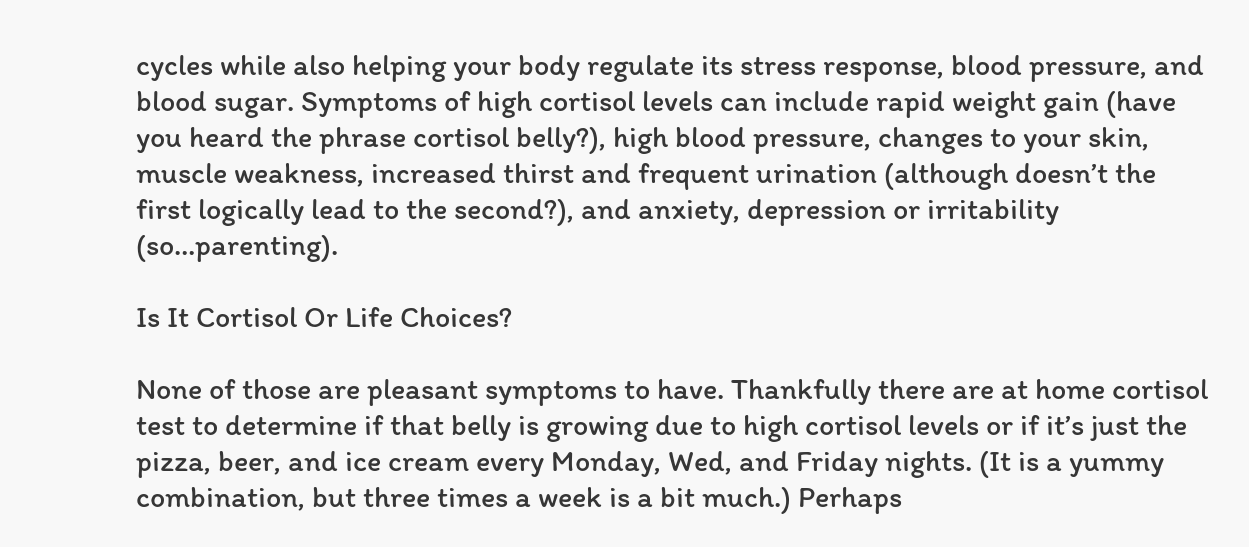cycles while also helping your body regulate its stress response, blood pressure, and blood sugar. Symptoms of high cortisol levels can include rapid weight gain (have you heard the phrase cortisol belly?), high blood pressure, changes to your skin, muscle weakness, increased thirst and frequent urination (although doesn’t the first logically lead to the second?), and anxiety, depression or irritability (so…parenting).

Is It Cortisol Or Life Choices?

None of those are pleasant symptoms to have. Thankfully there are at home cortisol test to determine if that belly is growing due to high cortisol levels or if it’s just the pizza, beer, and ice cream every Monday, Wed, and Friday nights. (It is a yummy combination, but three times a week is a bit much.) Perhaps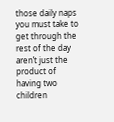those daily naps you must take to get through the rest of the day aren’t just the product of having two children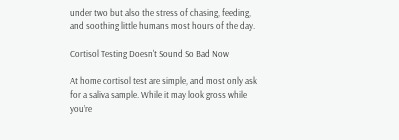under two but also the stress of chasing, feeding, and soothing little humans most hours of the day.

Cortisol Testing Doesn't Sound So Bad Now

At home cortisol test are simple, and most only ask for a saliva sample. While it may look gross while you’re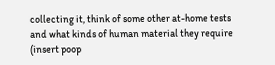collecting it, think of some other at-home tests and what kinds of human material they require (insert poop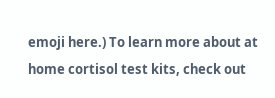emoji here.) To learn more about at home cortisol test kits, check out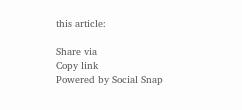this article:

Share via
Copy link
Powered by Social Snap